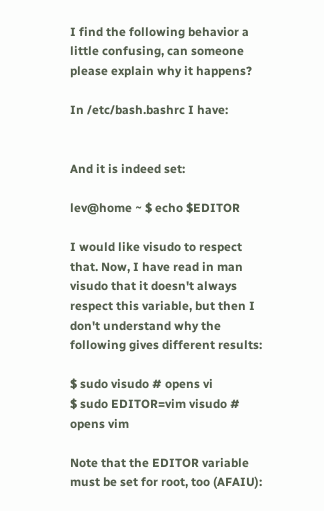I find the following behavior a little confusing, can someone please explain why it happens?

In /etc/bash.bashrc I have:


And it is indeed set:

lev@home ~ $ echo $EDITOR

I would like visudo to respect that. Now, I have read in man visudo that it doesn't always respect this variable, but then I don't understand why the following gives different results:

$ sudo visudo # opens vi
$ sudo EDITOR=vim visudo # opens vim

Note that the EDITOR variable must be set for root, too (AFAIU):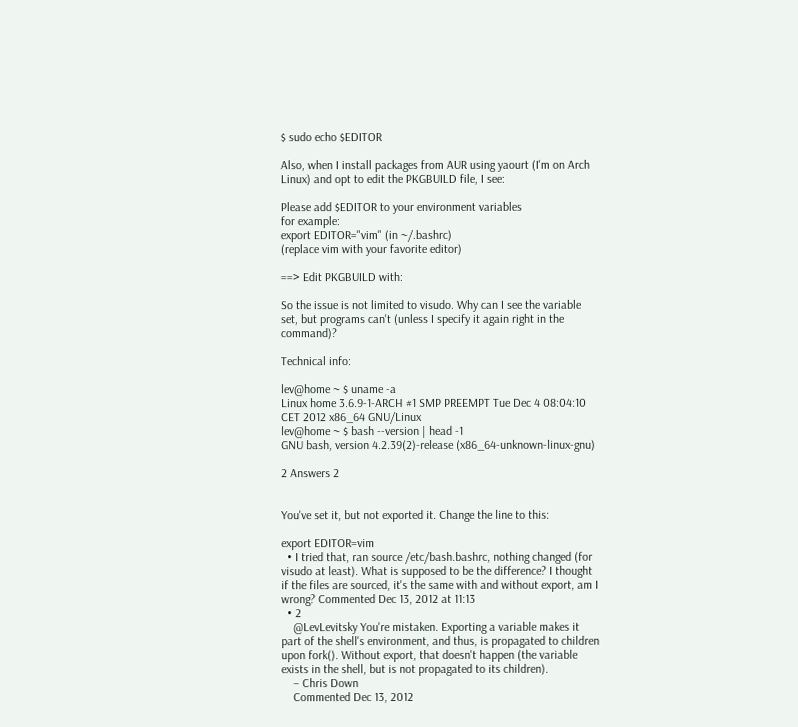$ sudo echo $EDITOR

Also, when I install packages from AUR using yaourt (I'm on Arch Linux) and opt to edit the PKGBUILD file, I see:

Please add $EDITOR to your environment variables
for example:
export EDITOR="vim" (in ~/.bashrc)
(replace vim with your favorite editor)

==> Edit PKGBUILD with:

So the issue is not limited to visudo. Why can I see the variable set, but programs can't (unless I specify it again right in the command)?

Technical info:

lev@home ~ $ uname -a
Linux home 3.6.9-1-ARCH #1 SMP PREEMPT Tue Dec 4 08:04:10 CET 2012 x86_64 GNU/Linux
lev@home ~ $ bash --version | head -1
GNU bash, version 4.2.39(2)-release (x86_64-unknown-linux-gnu)

2 Answers 2


You've set it, but not exported it. Change the line to this:

export EDITOR=vim
  • I tried that, ran source /etc/bash.bashrc, nothing changed (for visudo at least). What is supposed to be the difference? I thought if the files are sourced, it's the same with and without export, am I wrong? Commented Dec 13, 2012 at 11:13
  • 2
    @LevLevitsky You're mistaken. Exporting a variable makes it part of the shell's environment, and thus, is propagated to children upon fork(). Without export, that doesn't happen (the variable exists in the shell, but is not propagated to its children).
    – Chris Down
    Commented Dec 13, 2012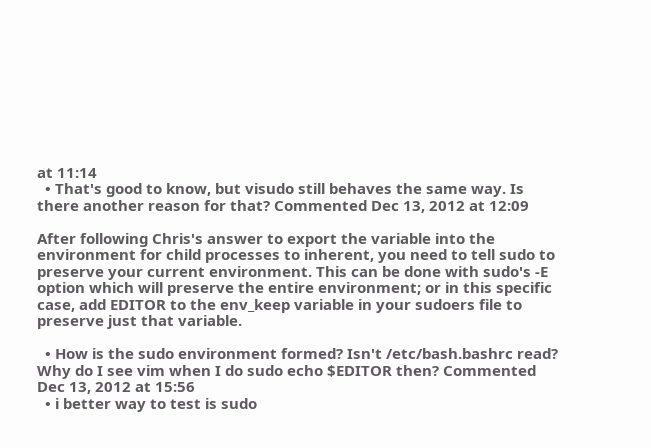at 11:14
  • That's good to know, but visudo still behaves the same way. Is there another reason for that? Commented Dec 13, 2012 at 12:09

After following Chris's answer to export the variable into the environment for child processes to inherent, you need to tell sudo to preserve your current environment. This can be done with sudo's -E option which will preserve the entire environment; or in this specific case, add EDITOR to the env_keep variable in your sudoers file to preserve just that variable.

  • How is the sudo environment formed? Isn't /etc/bash.bashrc read? Why do I see vim when I do sudo echo $EDITOR then? Commented Dec 13, 2012 at 15:56
  • i better way to test is sudo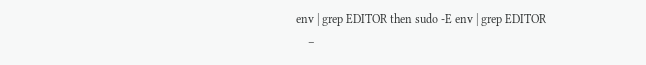env | grep EDITOR then sudo -E env | grep EDITOR
    –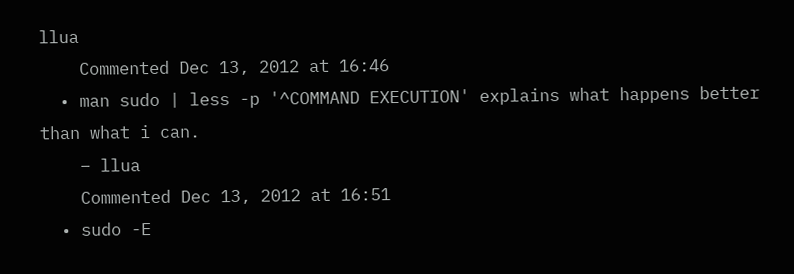llua
    Commented Dec 13, 2012 at 16:46
  • man sudo | less -p '^COMMAND EXECUTION' explains what happens better than what i can.
    – llua
    Commented Dec 13, 2012 at 16:51
  • sudo -E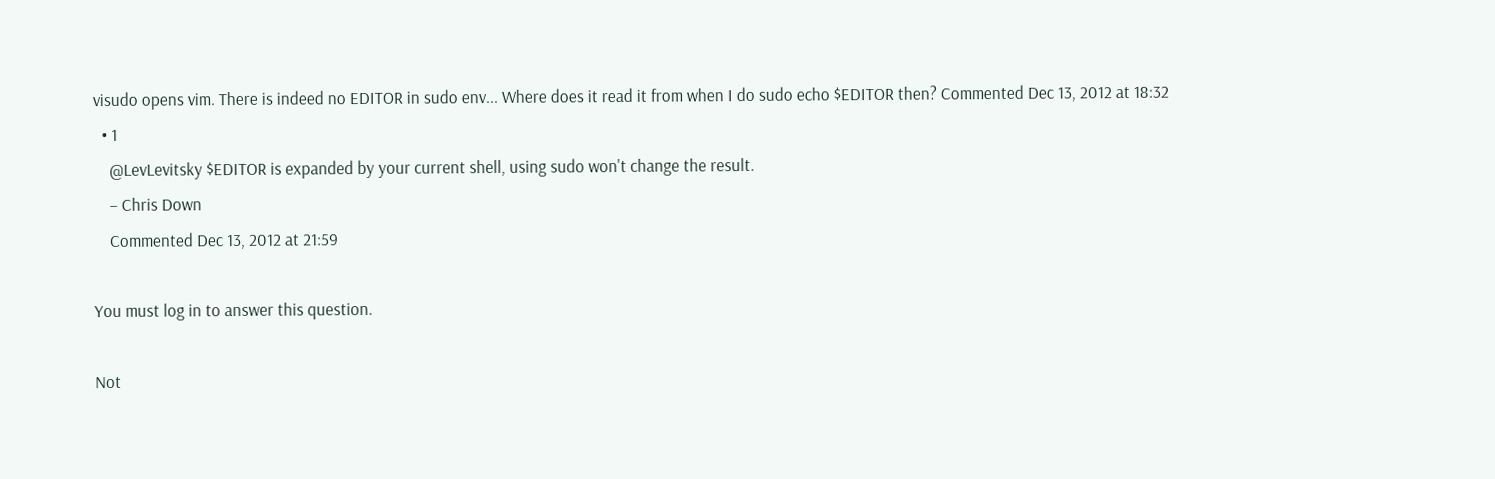visudo opens vim. There is indeed no EDITOR in sudo env... Where does it read it from when I do sudo echo $EDITOR then? Commented Dec 13, 2012 at 18:32
  • 1
    @LevLevitsky $EDITOR is expanded by your current shell, using sudo won't change the result.
    – Chris Down
    Commented Dec 13, 2012 at 21:59

You must log in to answer this question.

Not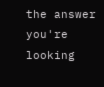the answer you're looking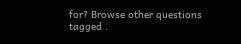for? Browse other questions tagged .